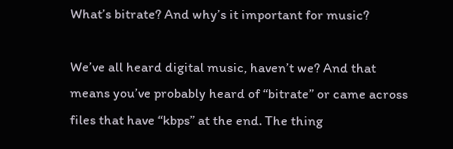What’s bitrate? And why’s it important for music?

We’ve all heard digital music, haven’t we? And that means you’ve probably heard of “bitrate” or came across files that have “kbps” at the end. The thing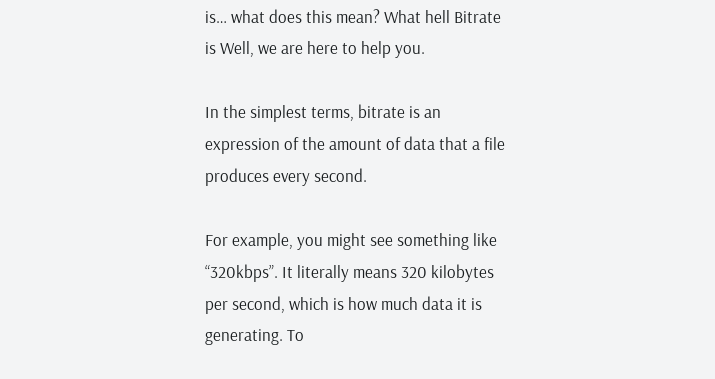is… what does this mean? What hell Bitrate is Well, we are here to help you.

In the simplest terms, bitrate is an expression of the amount of data that a file produces every second.

For example, you might see something like “320kbps”. It literally means 320 kilobytes per second, which is how much data it is generating. To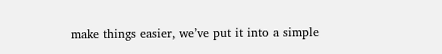make things easier, we’ve put it into a simple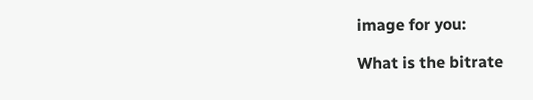image for you:

What is the bitrate